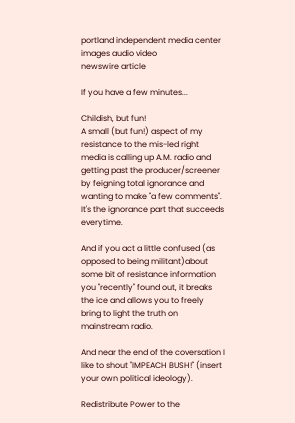portland independent media center
images audio video
newswire article

If you have a few minutes...

Childish, but fun!
A small (but fun!) aspect of my resistance to the mis-led right media is calling up A.M. radio and getting past the producer/screener by feigning total ignorance and wanting to make "a few comments". It's the ignorance part that succeeds everytime.

And if you act a little confused (as opposed to being militant)about some bit of resistance information you "recently" found out, it breaks the ice and allows you to freely bring to light the truth on mainstream radio.

And near the end of the coversation I like to shout "IMPEACH BUSH!" (insert your own political ideology).

Redistribute Power to the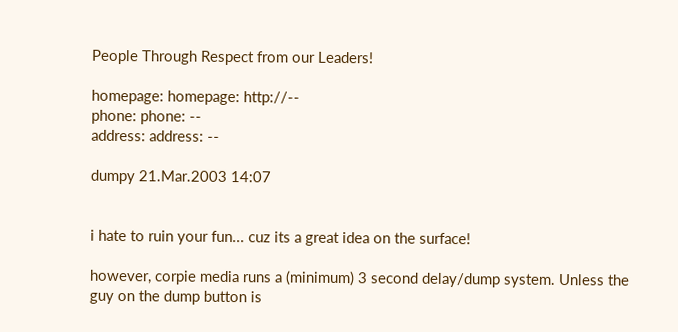People Through Respect from our Leaders!

homepage: homepage: http://--
phone: phone: --
address: address: --

dumpy 21.Mar.2003 14:07


i hate to ruin your fun... cuz its a great idea on the surface!

however, corpie media runs a (minimum) 3 second delay/dump system. Unless the guy on the dump button is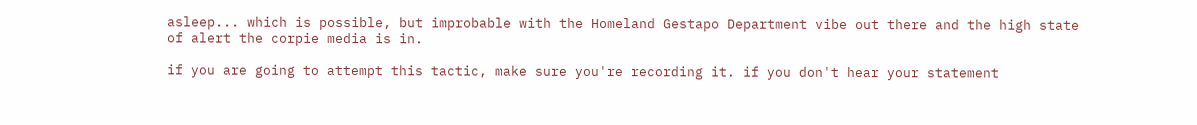asleep... which is possible, but improbable with the Homeland Gestapo Department vibe out there and the high state of alert the corpie media is in.

if you are going to attempt this tactic, make sure you're recording it. if you don't hear your statement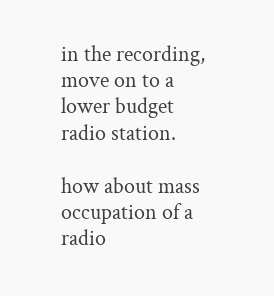in the recording, move on to a lower budget radio station.

how about mass occupation of a radio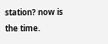station? now is the time.